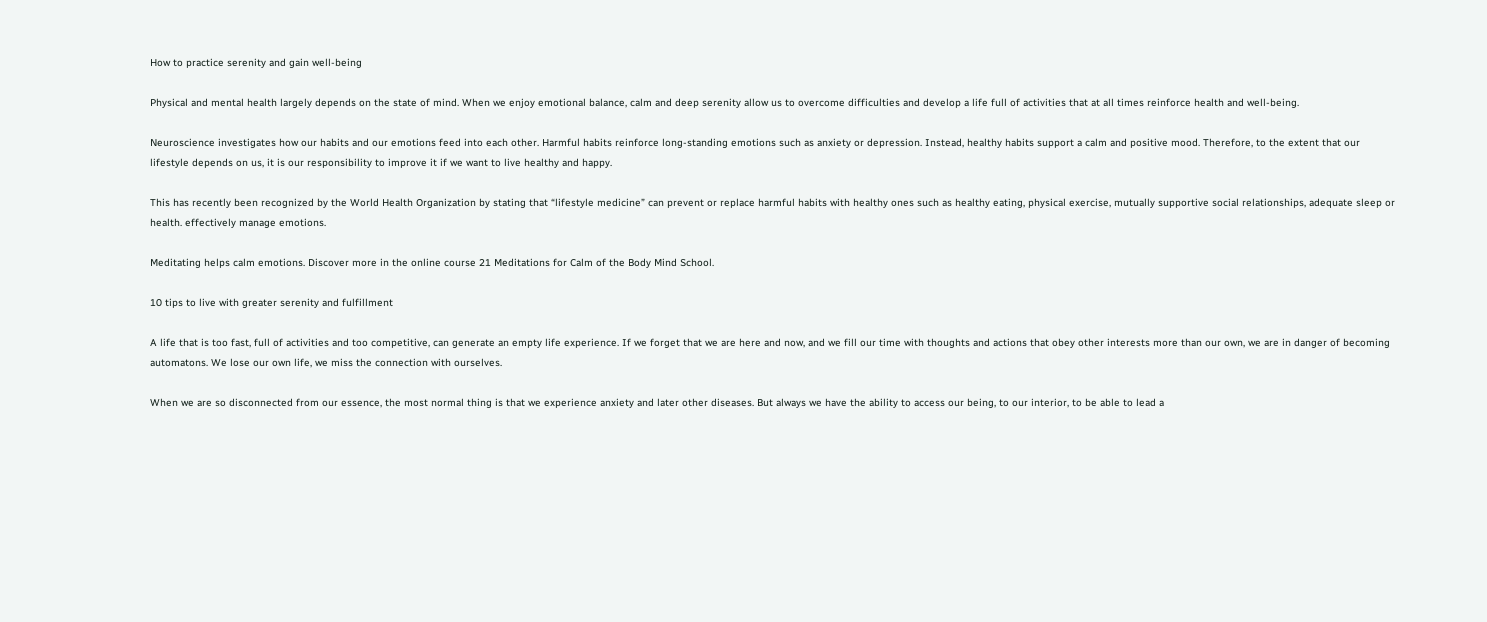How to practice serenity and gain well-being

Physical and mental health largely depends on the state of mind. When we enjoy emotional balance, calm and deep serenity allow us to overcome difficulties and develop a life full of activities that at all times reinforce health and well-being.

Neuroscience investigates how our habits and our emotions feed into each other. Harmful habits reinforce long-standing emotions such as anxiety or depression. Instead, healthy habits support a calm and positive mood. Therefore, to the extent that our lifestyle depends on us, it is our responsibility to improve it if we want to live healthy and happy.

This has recently been recognized by the World Health Organization by stating that “lifestyle medicine” can prevent or replace harmful habits with healthy ones such as healthy eating, physical exercise, mutually supportive social relationships, adequate sleep or health. effectively manage emotions.

Meditating helps calm emotions. Discover more in the online course 21 Meditations for Calm of the Body Mind School.

10 tips to live with greater serenity and fulfillment

A life that is too fast, full of activities and too competitive, can generate an empty life experience. If we forget that we are here and now, and we fill our time with thoughts and actions that obey other interests more than our own, we are in danger of becoming automatons. We lose our own life, we miss the connection with ourselves.

When we are so disconnected from our essence, the most normal thing is that we experience anxiety and later other diseases. But always we have the ability to access our being, to our interior, to be able to lead a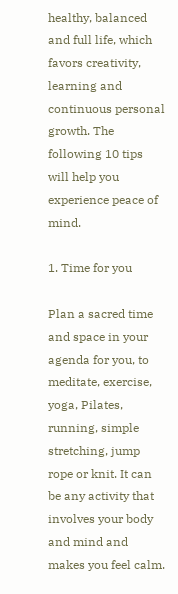healthy, balanced and full life, which favors creativity, learning and continuous personal growth. The following 10 tips will help you experience peace of mind.

1. Time for you

Plan a sacred time and space in your agenda for you, to meditate, exercise, yoga, Pilates, running, simple stretching, jump rope or knit. It can be any activity that involves your body and mind and makes you feel calm.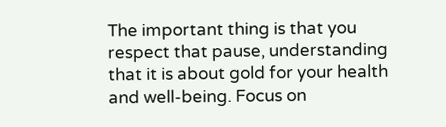The important thing is that you respect that pause, understanding that it is about gold for your health and well-being. Focus on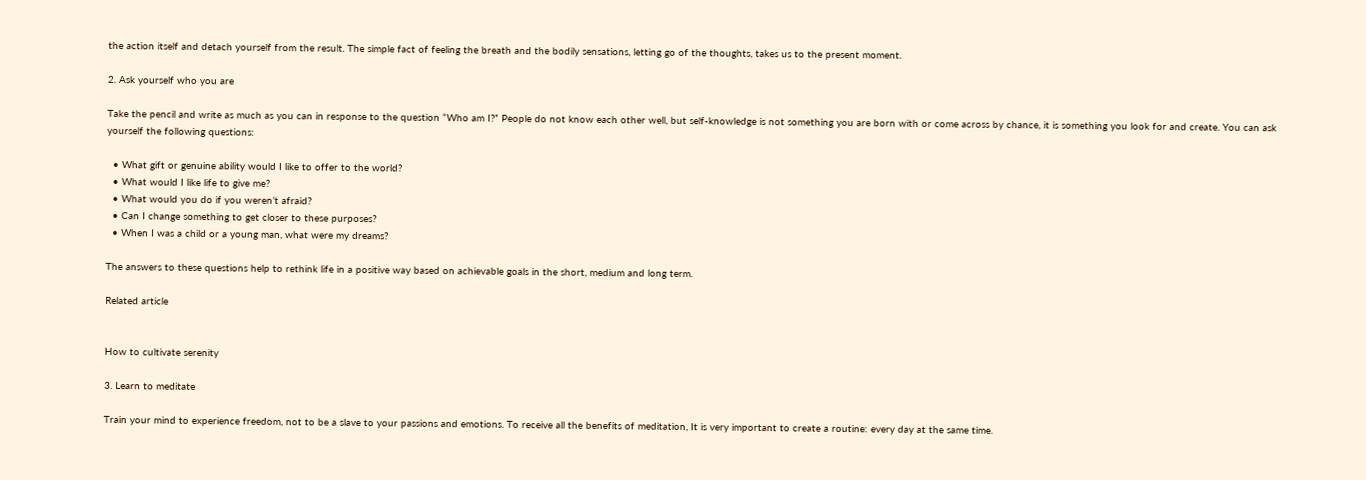the action itself and detach yourself from the result. The simple fact of feeling the breath and the bodily sensations, letting go of the thoughts, takes us to the present moment.

2. Ask yourself who you are

Take the pencil and write as much as you can in response to the question “Who am I?” People do not know each other well, but self-knowledge is not something you are born with or come across by chance, it is something you look for and create. You can ask yourself the following questions:

  • What gift or genuine ability would I like to offer to the world?
  • What would I like life to give me?
  • What would you do if you weren’t afraid?
  • Can I change something to get closer to these purposes?
  • When I was a child or a young man, what were my dreams?

The answers to these questions help to rethink life in a positive way based on achievable goals in the short, medium and long term.

Related article


How to cultivate serenity

3. Learn to meditate

Train your mind to experience freedom, not to be a slave to your passions and emotions. To receive all the benefits of meditation, It is very important to create a routine: every day at the same time.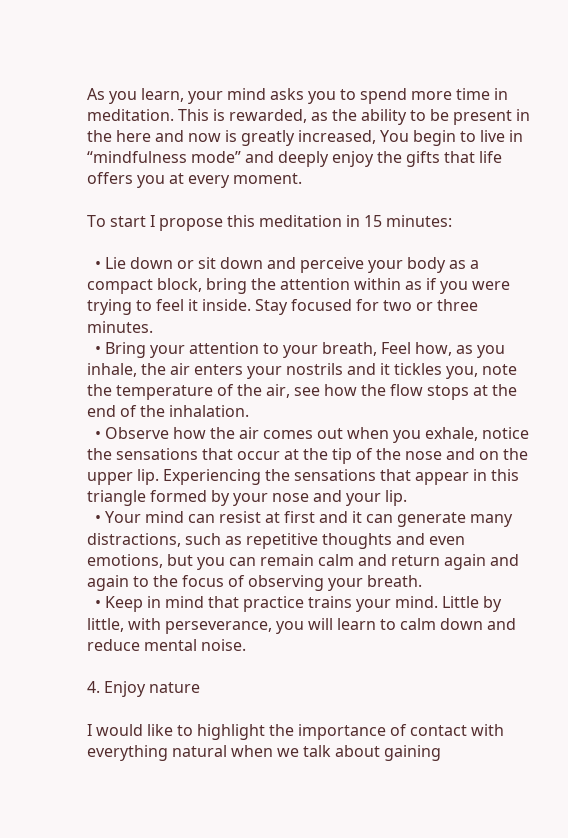As you learn, your mind asks you to spend more time in meditation. This is rewarded, as the ability to be present in the here and now is greatly increased, You begin to live in “mindfulness mode” and deeply enjoy the gifts that life offers you at every moment.

To start I propose this meditation in 15 minutes:

  • Lie down or sit down and perceive your body as a compact block, bring the attention within as if you were trying to feel it inside. Stay focused for two or three minutes.
  • Bring your attention to your breath, Feel how, as you inhale, the air enters your nostrils and it tickles you, note the temperature of the air, see how the flow stops at the end of the inhalation.
  • Observe how the air comes out when you exhale, notice the sensations that occur at the tip of the nose and on the upper lip. Experiencing the sensations that appear in this triangle formed by your nose and your lip.
  • Your mind can resist at first and it can generate many distractions, such as repetitive thoughts and even emotions, but you can remain calm and return again and again to the focus of observing your breath.
  • Keep in mind that practice trains your mind. Little by little, with perseverance, you will learn to calm down and reduce mental noise.

4. Enjoy nature

I would like to highlight the importance of contact with everything natural when we talk about gaining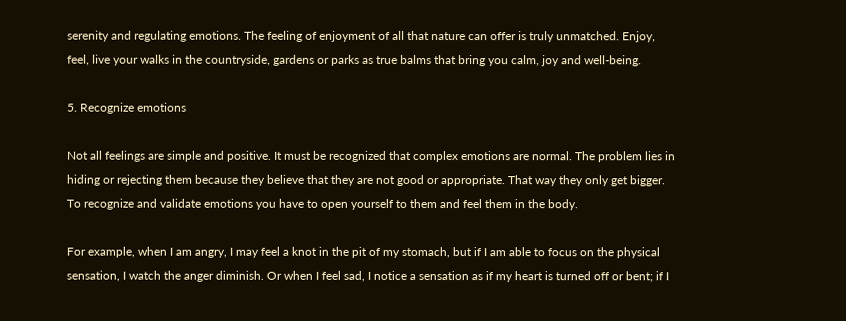serenity and regulating emotions. The feeling of enjoyment of all that nature can offer is truly unmatched. Enjoy, feel, live your walks in the countryside, gardens or parks as true balms that bring you calm, joy and well-being.

5. Recognize emotions

Not all feelings are simple and positive. It must be recognized that complex emotions are normal. The problem lies in hiding or rejecting them because they believe that they are not good or appropriate. That way they only get bigger. To recognize and validate emotions you have to open yourself to them and feel them in the body.

For example, when I am angry, I may feel a knot in the pit of my stomach, but if I am able to focus on the physical sensation, I watch the anger diminish. Or when I feel sad, I notice a sensation as if my heart is turned off or bent; if I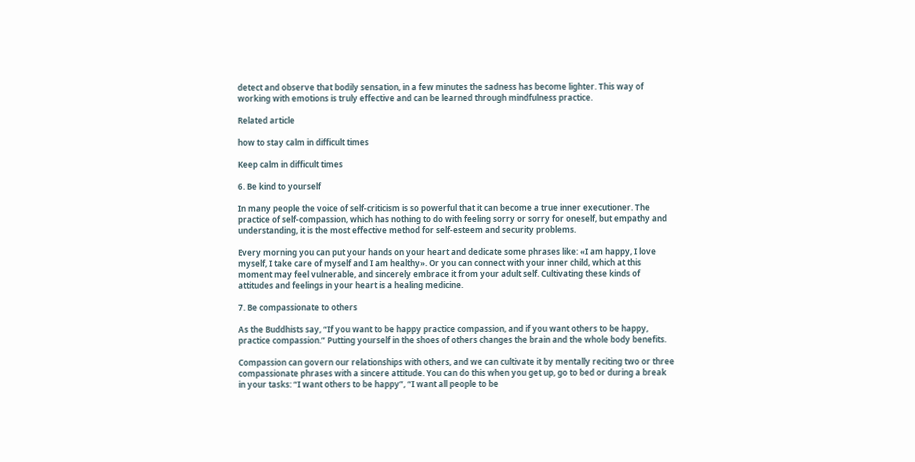detect and observe that bodily sensation, in a few minutes the sadness has become lighter. This way of working with emotions is truly effective and can be learned through mindfulness practice.

Related article

how to stay calm in difficult times

Keep calm in difficult times

6. Be kind to yourself

In many people the voice of self-criticism is so powerful that it can become a true inner executioner. The practice of self-compassion, which has nothing to do with feeling sorry or sorry for oneself, but empathy and understanding, it is the most effective method for self-esteem and security problems.

Every morning you can put your hands on your heart and dedicate some phrases like: «I am happy, I love myself, I take care of myself and I am healthy». Or you can connect with your inner child, which at this moment may feel vulnerable, and sincerely embrace it from your adult self. Cultivating these kinds of attitudes and feelings in your heart is a healing medicine.

7. Be compassionate to others

As the Buddhists say, “If you want to be happy practice compassion, and if you want others to be happy, practice compassion.” Putting yourself in the shoes of others changes the brain and the whole body benefits.

Compassion can govern our relationships with others, and we can cultivate it by mentally reciting two or three compassionate phrases with a sincere attitude. You can do this when you get up, go to bed or during a break in your tasks: “I want others to be happy”, “I want all people to be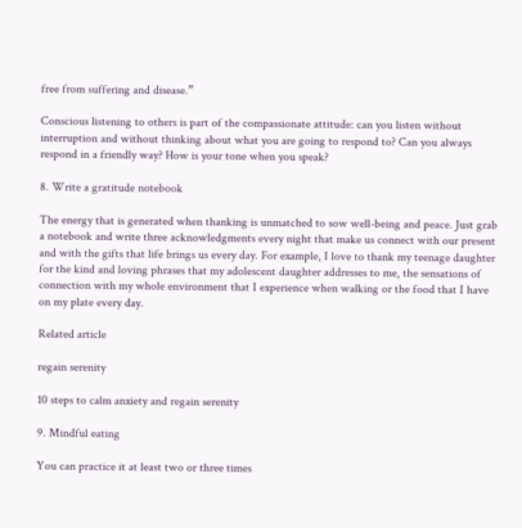free from suffering and disease.”

Conscious listening to others is part of the compassionate attitude: can you listen without interruption and without thinking about what you are going to respond to? Can you always respond in a friendly way? How is your tone when you speak?

8. Write a gratitude notebook

The energy that is generated when thanking is unmatched to sow well-being and peace. Just grab a notebook and write three acknowledgments every night that make us connect with our present and with the gifts that life brings us every day. For example, I love to thank my teenage daughter for the kind and loving phrases that my adolescent daughter addresses to me, the sensations of connection with my whole environment that I experience when walking or the food that I have on my plate every day.

Related article

regain serenity

10 steps to calm anxiety and regain serenity

9. Mindful eating

You can practice it at least two or three times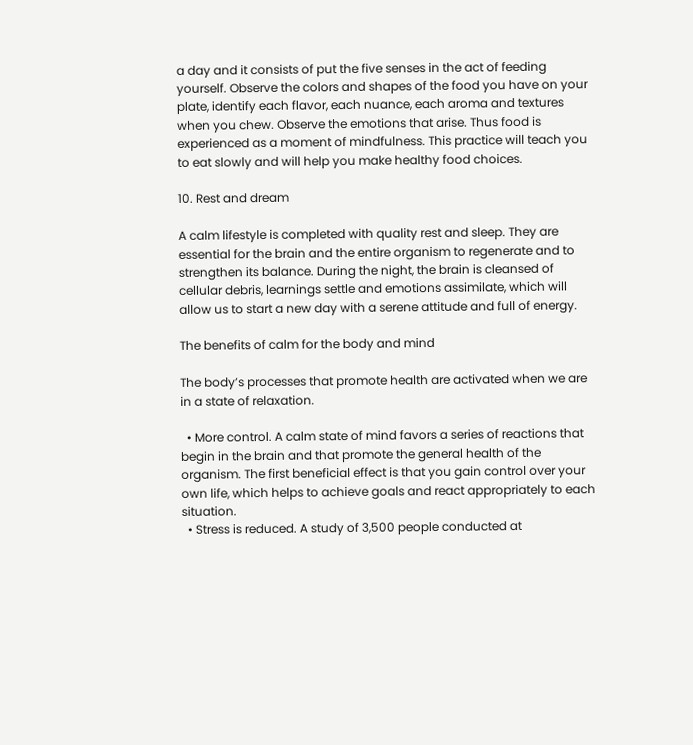a day and it consists of put the five senses in the act of feeding yourself. Observe the colors and shapes of the food you have on your plate, identify each flavor, each nuance, each aroma and textures when you chew. Observe the emotions that arise. Thus food is experienced as a moment of mindfulness. This practice will teach you to eat slowly and will help you make healthy food choices.

10. Rest and dream

A calm lifestyle is completed with quality rest and sleep. They are essential for the brain and the entire organism to regenerate and to strengthen its balance. During the night, the brain is cleansed of cellular debris, learnings settle and emotions assimilate, which will allow us to start a new day with a serene attitude and full of energy.

The benefits of calm for the body and mind

The body’s processes that promote health are activated when we are in a state of relaxation.

  • More control. A calm state of mind favors a series of reactions that begin in the brain and that promote the general health of the organism. The first beneficial effect is that you gain control over your own life, which helps to achieve goals and react appropriately to each situation.
  • Stress is reduced. A study of 3,500 people conducted at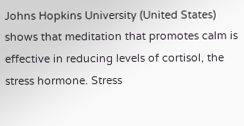Johns Hopkins University (United States) shows that meditation that promotes calm is effective in reducing levels of cortisol, the stress hormone. Stress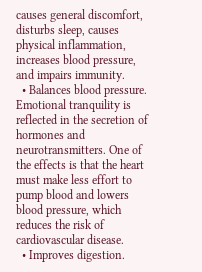causes general discomfort, disturbs sleep, causes physical inflammation, increases blood pressure, and impairs immunity.
  • Balances blood pressure. Emotional tranquility is reflected in the secretion of hormones and neurotransmitters. One of the effects is that the heart must make less effort to pump blood and lowers blood pressure, which reduces the risk of cardiovascular disease.
  • Improves digestion.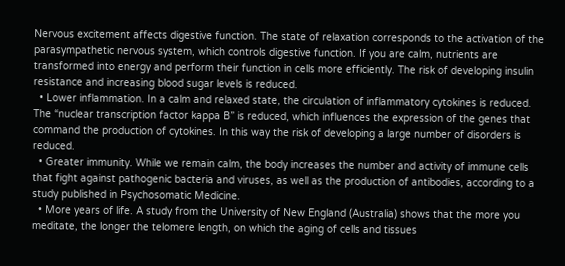Nervous excitement affects digestive function. The state of relaxation corresponds to the activation of the parasympathetic nervous system, which controls digestive function. If you are calm, nutrients are transformed into energy and perform their function in cells more efficiently. The risk of developing insulin resistance and increasing blood sugar levels is reduced.
  • Lower inflammation. In a calm and relaxed state, the circulation of inflammatory cytokines is reduced. The “nuclear transcription factor kappa B” is reduced, which influences the expression of the genes that command the production of cytokines. In this way the risk of developing a large number of disorders is reduced.
  • Greater immunity. While we remain calm, the body increases the number and activity of immune cells that fight against pathogenic bacteria and viruses, as well as the production of antibodies, according to a study published in Psychosomatic Medicine.
  • More years of life. A study from the University of New England (Australia) shows that the more you meditate, the longer the telomere length, on which the aging of cells and tissues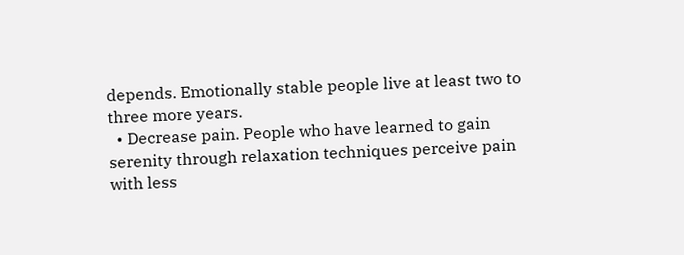depends. Emotionally stable people live at least two to three more years.
  • Decrease pain. People who have learned to gain serenity through relaxation techniques perceive pain with less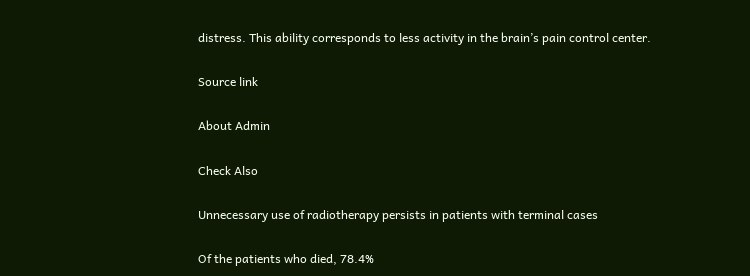distress. This ability corresponds to less activity in the brain’s pain control center.

Source link

About Admin

Check Also

Unnecessary use of radiotherapy persists in patients with terminal cases

Of the patients who died, 78.4%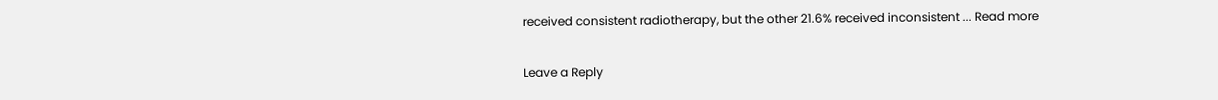received consistent radiotherapy, but the other 21.6% received inconsistent ... Read more

Leave a Reply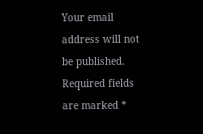Your email address will not be published. Required fields are marked *